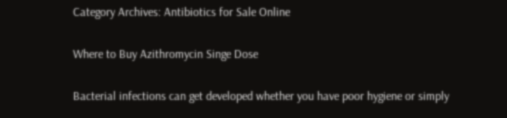Category Archives: Antibiotics for Sale Online

Where to Buy Azithromycin Singe Dose

Bacterial infections can get developed whether you have poor hygiene or simply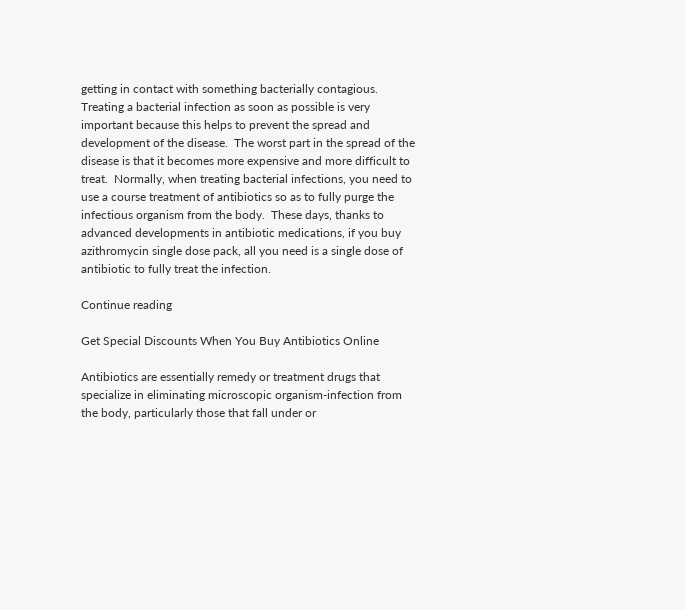getting in contact with something bacterially contagious.  Treating a bacterial infection as soon as possible is very important because this helps to prevent the spread and development of the disease.  The worst part in the spread of the disease is that it becomes more expensive and more difficult to treat.  Normally, when treating bacterial infections, you need to use a course treatment of antibiotics so as to fully purge the infectious organism from the body.  These days, thanks to advanced developments in antibiotic medications, if you buy azithromycin single dose pack, all you need is a single dose of antibiotic to fully treat the infection.

Continue reading

Get Special Discounts When You Buy Antibiotics Online

Antibiotics are essentially remedy or treatment drugs that specialize in eliminating microscopic organism-infection from the body, particularly those that fall under or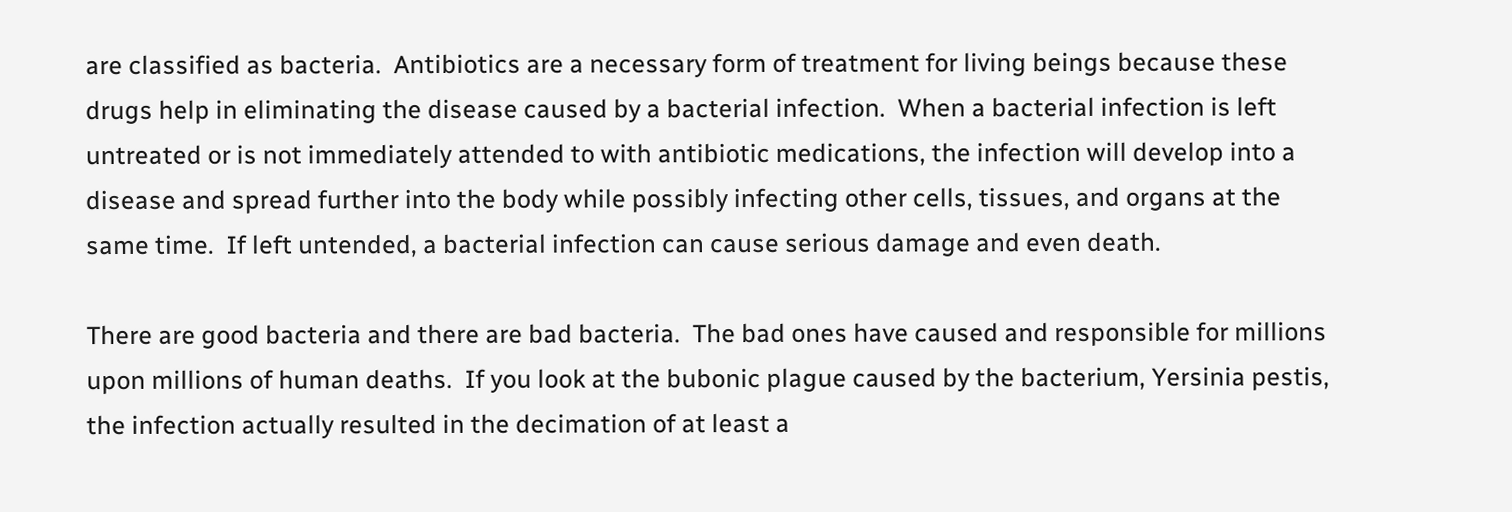are classified as bacteria.  Antibiotics are a necessary form of treatment for living beings because these drugs help in eliminating the disease caused by a bacterial infection.  When a bacterial infection is left untreated or is not immediately attended to with antibiotic medications, the infection will develop into a disease and spread further into the body while possibly infecting other cells, tissues, and organs at the same time.  If left untended, a bacterial infection can cause serious damage and even death.

There are good bacteria and there are bad bacteria.  The bad ones have caused and responsible for millions upon millions of human deaths.  If you look at the bubonic plague caused by the bacterium, Yersinia pestis, the infection actually resulted in the decimation of at least a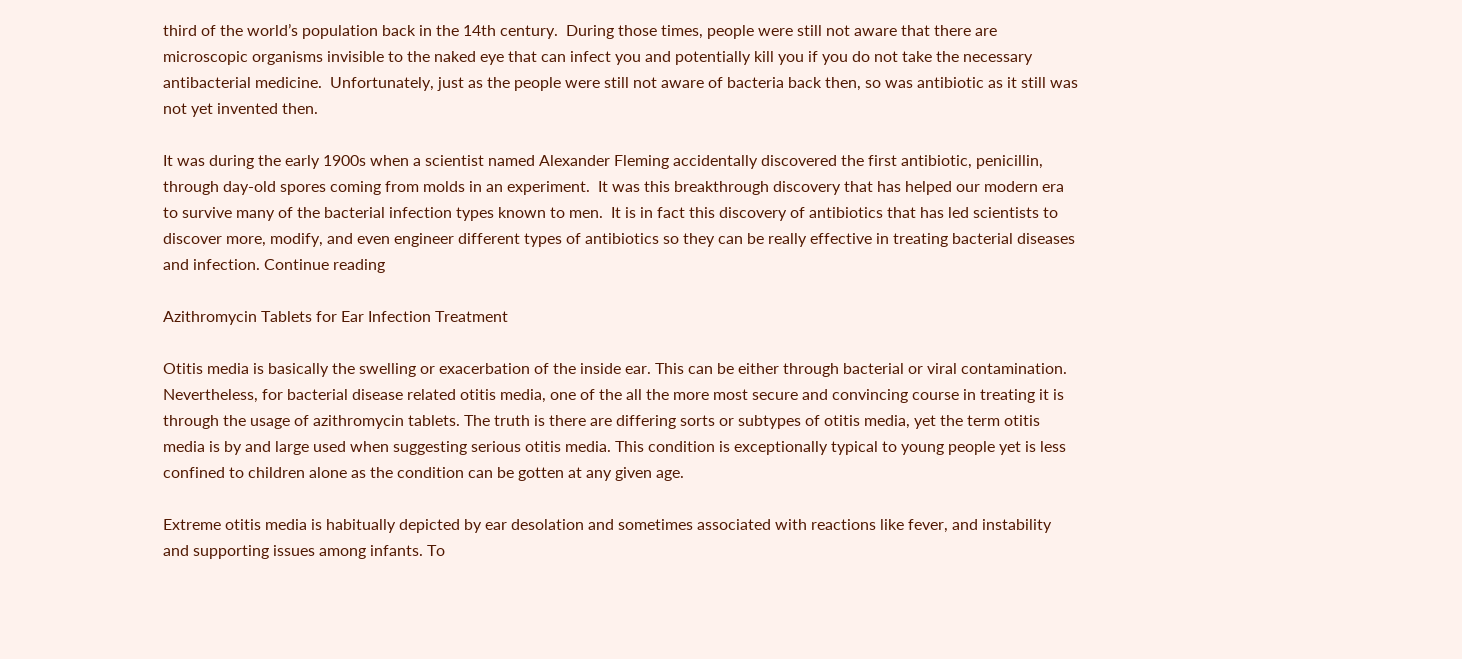third of the world’s population back in the 14th century.  During those times, people were still not aware that there are microscopic organisms invisible to the naked eye that can infect you and potentially kill you if you do not take the necessary antibacterial medicine.  Unfortunately, just as the people were still not aware of bacteria back then, so was antibiotic as it still was not yet invented then.

It was during the early 1900s when a scientist named Alexander Fleming accidentally discovered the first antibiotic, penicillin, through day-old spores coming from molds in an experiment.  It was this breakthrough discovery that has helped our modern era to survive many of the bacterial infection types known to men.  It is in fact this discovery of antibiotics that has led scientists to discover more, modify, and even engineer different types of antibiotics so they can be really effective in treating bacterial diseases and infection. Continue reading

Azithromycin Tablets for Ear Infection Treatment

Otitis media is basically the swelling or exacerbation of the inside ear. This can be either through bacterial or viral contamination. Nevertheless, for bacterial disease related otitis media, one of the all the more most secure and convincing course in treating it is through the usage of azithromycin tablets. The truth is there are differing sorts or subtypes of otitis media, yet the term otitis media is by and large used when suggesting serious otitis media. This condition is exceptionally typical to young people yet is less confined to children alone as the condition can be gotten at any given age.

Extreme otitis media is habitually depicted by ear desolation and sometimes associated with reactions like fever, and instability and supporting issues among infants. To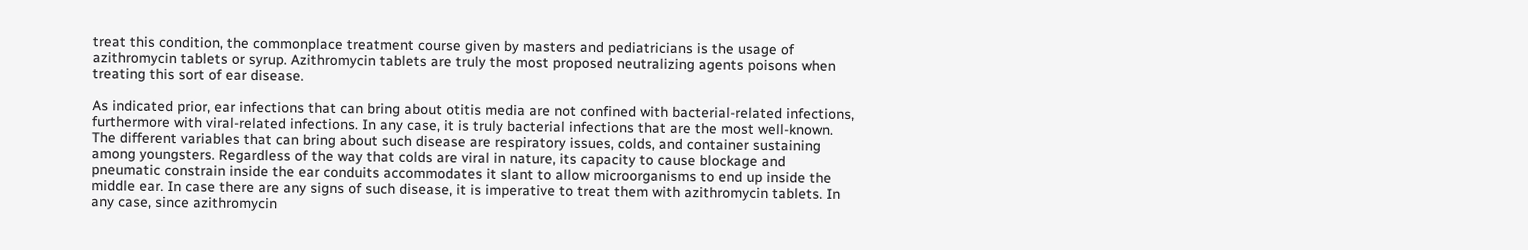treat this condition, the commonplace treatment course given by masters and pediatricians is the usage of azithromycin tablets or syrup. Azithromycin tablets are truly the most proposed neutralizing agents poisons when treating this sort of ear disease.

As indicated prior, ear infections that can bring about otitis media are not confined with bacterial-related infections, furthermore with viral-related infections. In any case, it is truly bacterial infections that are the most well-known. The different variables that can bring about such disease are respiratory issues, colds, and container sustaining among youngsters. Regardless of the way that colds are viral in nature, its capacity to cause blockage and pneumatic constrain inside the ear conduits accommodates it slant to allow microorganisms to end up inside the middle ear. In case there are any signs of such disease, it is imperative to treat them with azithromycin tablets. In any case, since azithromycin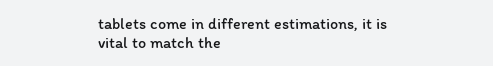tablets come in different estimations, it is vital to match the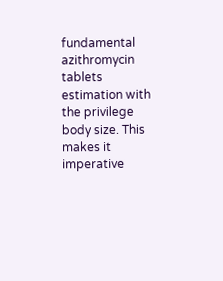fundamental azithromycin tablets estimation with the privilege body size. This makes it imperative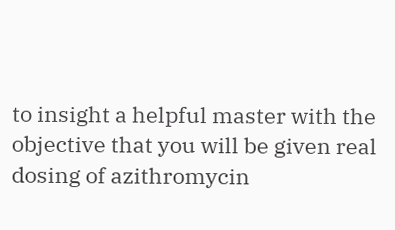to insight a helpful master with the objective that you will be given real dosing of azithromycin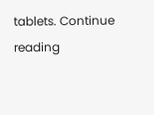tablets. Continue reading